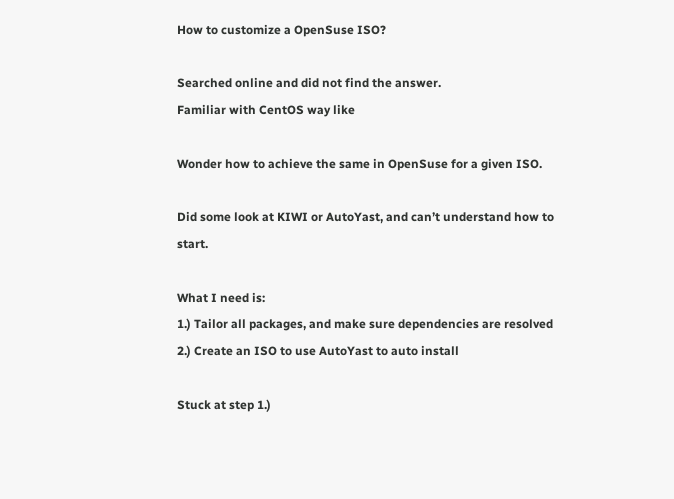How to customize a OpenSuse ISO?

Searched online and did not find the answer.
Familiar with CentOS way like

Wonder how to achieve the same in OpenSuse for a given ISO.

Did some look at KIWI or AutoYast, and can’t understand how to start.

What I need is:
1.) Tailor all packages, and make sure dependencies are resolved
2.) Create an ISO to use AutoYast to auto install

Stuck at step 1.)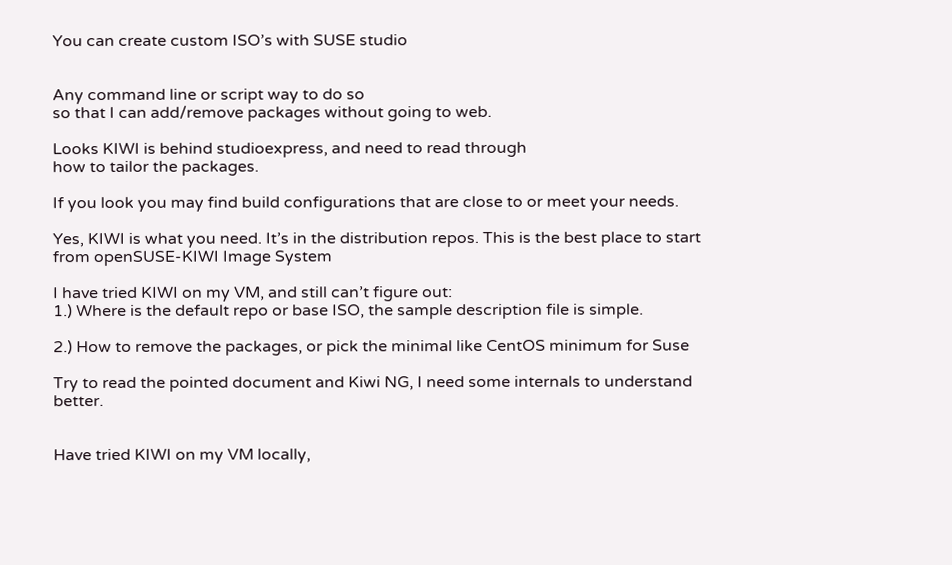You can create custom ISO’s with SUSE studio


Any command line or script way to do so
so that I can add/remove packages without going to web.

Looks KIWI is behind studioexpress, and need to read through
how to tailor the packages.

If you look you may find build configurations that are close to or meet your needs.

Yes, KIWI is what you need. It’s in the distribution repos. This is the best place to start from openSUSE-KIWI Image System

I have tried KIWI on my VM, and still can’t figure out:
1.) Where is the default repo or base ISO, the sample description file is simple.

2.) How to remove the packages, or pick the minimal like CentOS minimum for Suse

Try to read the pointed document and Kiwi NG, I need some internals to understand better.


Have tried KIWI on my VM locally,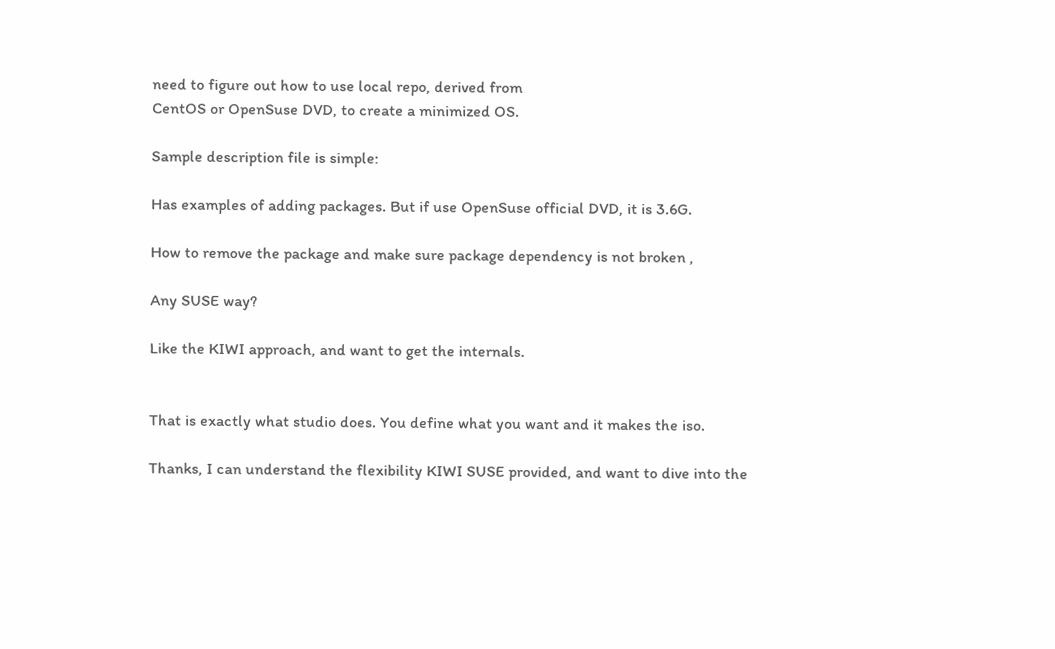need to figure out how to use local repo, derived from
CentOS or OpenSuse DVD, to create a minimized OS.

Sample description file is simple:

Has examples of adding packages. But if use OpenSuse official DVD, it is 3.6G.

How to remove the package and make sure package dependency is not broken ,

Any SUSE way?

Like the KIWI approach, and want to get the internals.


That is exactly what studio does. You define what you want and it makes the iso.

Thanks, I can understand the flexibility KIWI SUSE provided, and want to dive into the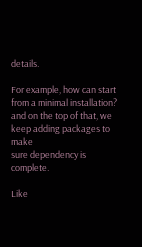details.

For example, how can start from a minimal installation? and on the top of that, we keep adding packages to make
sure dependency is complete.

Like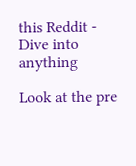this Reddit - Dive into anything

Look at the pre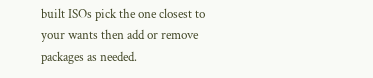built ISOs pick the one closest to your wants then add or remove packages as needed.